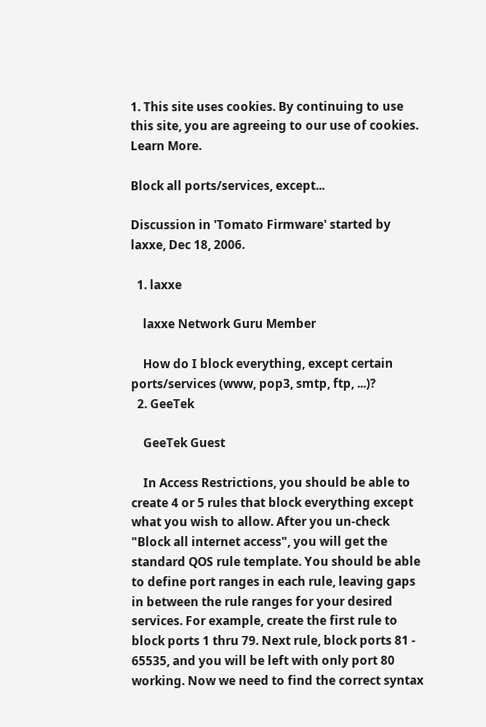1. This site uses cookies. By continuing to use this site, you are agreeing to our use of cookies. Learn More.

Block all ports/services, except...

Discussion in 'Tomato Firmware' started by laxxe, Dec 18, 2006.

  1. laxxe

    laxxe Network Guru Member

    How do I block everything, except certain ports/services (www, pop3, smtp, ftp, ...)?
  2. GeeTek

    GeeTek Guest

    In Access Restrictions, you should be able to create 4 or 5 rules that block everything except what you wish to allow. After you un-check "Block all internet access", you will get the standard QOS rule template. You should be able to define port ranges in each rule, leaving gaps in between the rule ranges for your desired services. For example, create the first rule to block ports 1 thru 79. Next rule, block ports 81 - 65535, and you will be left with only port 80 working. Now we need to find the correct syntax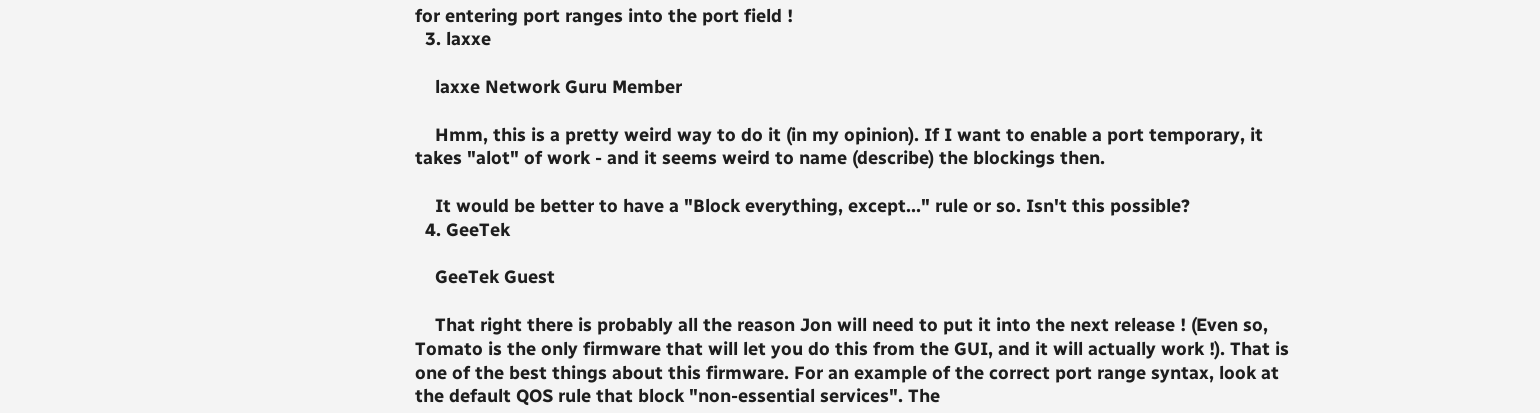for entering port ranges into the port field !
  3. laxxe

    laxxe Network Guru Member

    Hmm, this is a pretty weird way to do it (in my opinion). If I want to enable a port temporary, it takes "alot" of work - and it seems weird to name (describe) the blockings then.

    It would be better to have a "Block everything, except..." rule or so. Isn't this possible?
  4. GeeTek

    GeeTek Guest

    That right there is probably all the reason Jon will need to put it into the next release ! (Even so, Tomato is the only firmware that will let you do this from the GUI, and it will actually work !). That is one of the best things about this firmware. For an example of the correct port range syntax, look at the default QOS rule that block "non-essential services". The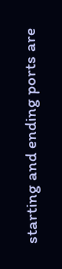starting and ending ports are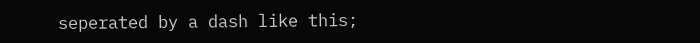seperated by a dash like this;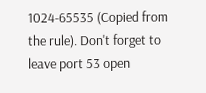1024-65535 (Copied from the rule). Don't forget to leave port 53 open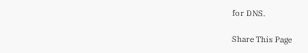for DNS.

Share This Page